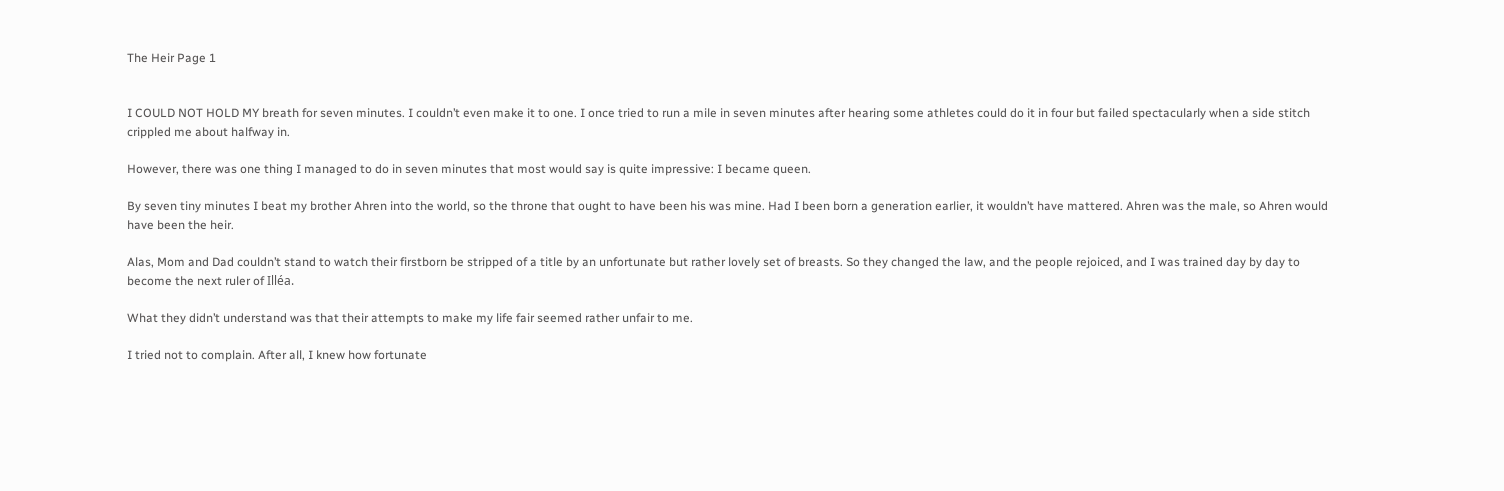The Heir Page 1


I COULD NOT HOLD MY breath for seven minutes. I couldn’t even make it to one. I once tried to run a mile in seven minutes after hearing some athletes could do it in four but failed spectacularly when a side stitch crippled me about halfway in.

However, there was one thing I managed to do in seven minutes that most would say is quite impressive: I became queen.

By seven tiny minutes I beat my brother Ahren into the world, so the throne that ought to have been his was mine. Had I been born a generation earlier, it wouldn’t have mattered. Ahren was the male, so Ahren would have been the heir.

Alas, Mom and Dad couldn’t stand to watch their firstborn be stripped of a title by an unfortunate but rather lovely set of breasts. So they changed the law, and the people rejoiced, and I was trained day by day to become the next ruler of Illéa.

What they didn’t understand was that their attempts to make my life fair seemed rather unfair to me.

I tried not to complain. After all, I knew how fortunate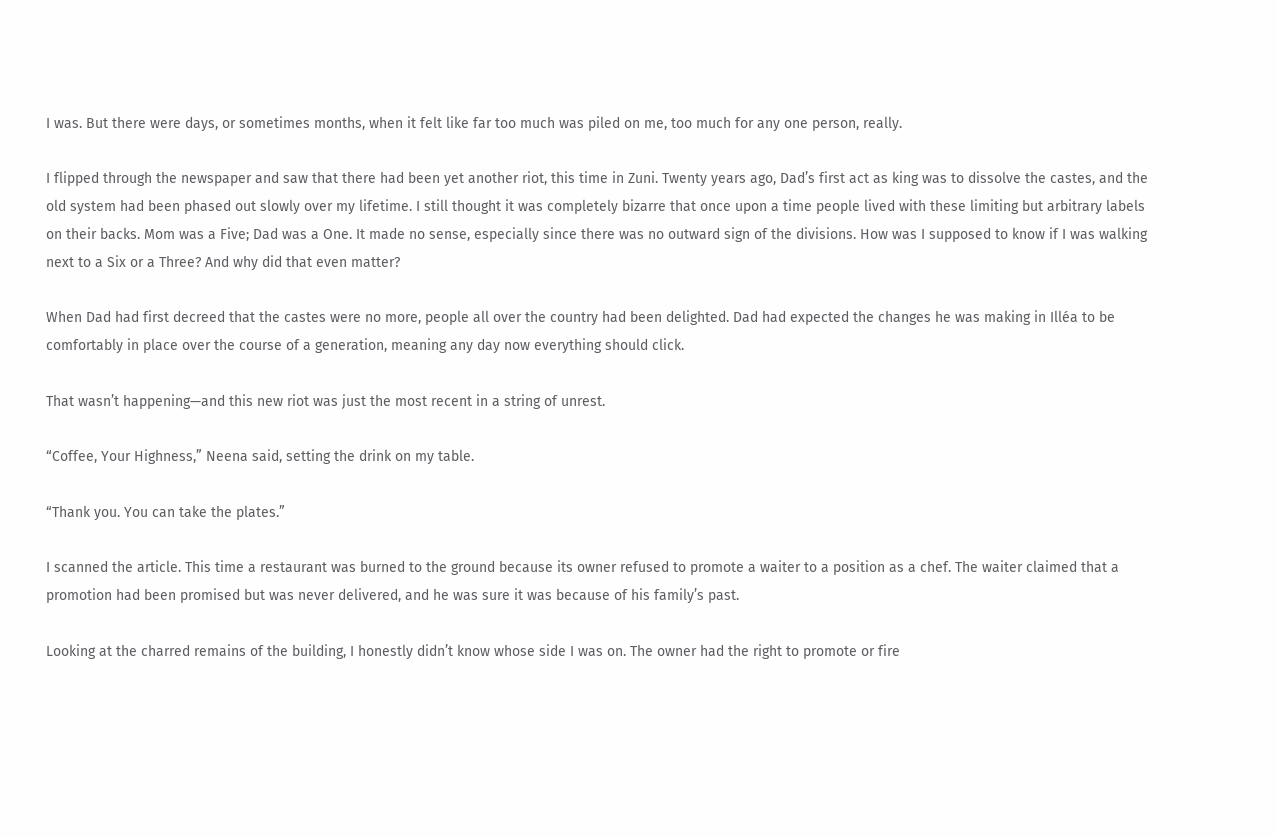I was. But there were days, or sometimes months, when it felt like far too much was piled on me, too much for any one person, really.

I flipped through the newspaper and saw that there had been yet another riot, this time in Zuni. Twenty years ago, Dad’s first act as king was to dissolve the castes, and the old system had been phased out slowly over my lifetime. I still thought it was completely bizarre that once upon a time people lived with these limiting but arbitrary labels on their backs. Mom was a Five; Dad was a One. It made no sense, especially since there was no outward sign of the divisions. How was I supposed to know if I was walking next to a Six or a Three? And why did that even matter?

When Dad had first decreed that the castes were no more, people all over the country had been delighted. Dad had expected the changes he was making in Illéa to be comfortably in place over the course of a generation, meaning any day now everything should click.

That wasn’t happening—and this new riot was just the most recent in a string of unrest.

“Coffee, Your Highness,” Neena said, setting the drink on my table.

“Thank you. You can take the plates.”

I scanned the article. This time a restaurant was burned to the ground because its owner refused to promote a waiter to a position as a chef. The waiter claimed that a promotion had been promised but was never delivered, and he was sure it was because of his family’s past.

Looking at the charred remains of the building, I honestly didn’t know whose side I was on. The owner had the right to promote or fire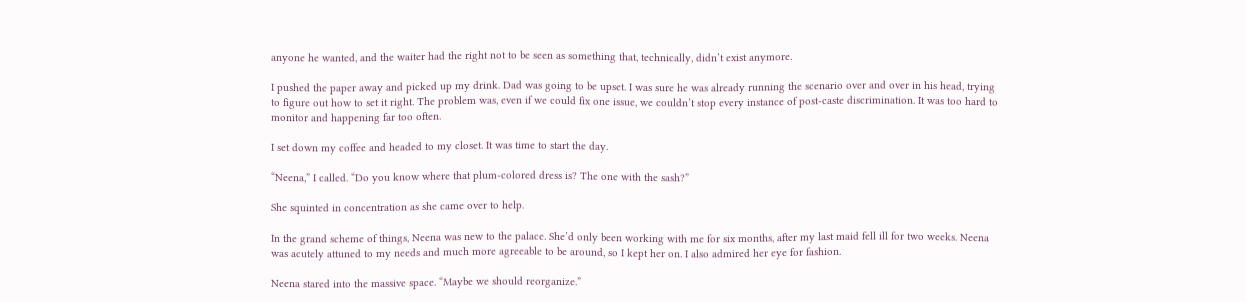anyone he wanted, and the waiter had the right not to be seen as something that, technically, didn’t exist anymore.

I pushed the paper away and picked up my drink. Dad was going to be upset. I was sure he was already running the scenario over and over in his head, trying to figure out how to set it right. The problem was, even if we could fix one issue, we couldn’t stop every instance of post-caste discrimination. It was too hard to monitor and happening far too often.

I set down my coffee and headed to my closet. It was time to start the day.

“Neena,” I called. “Do you know where that plum-colored dress is? The one with the sash?”

She squinted in concentration as she came over to help.

In the grand scheme of things, Neena was new to the palace. She’d only been working with me for six months, after my last maid fell ill for two weeks. Neena was acutely attuned to my needs and much more agreeable to be around, so I kept her on. I also admired her eye for fashion.

Neena stared into the massive space. “Maybe we should reorganize.”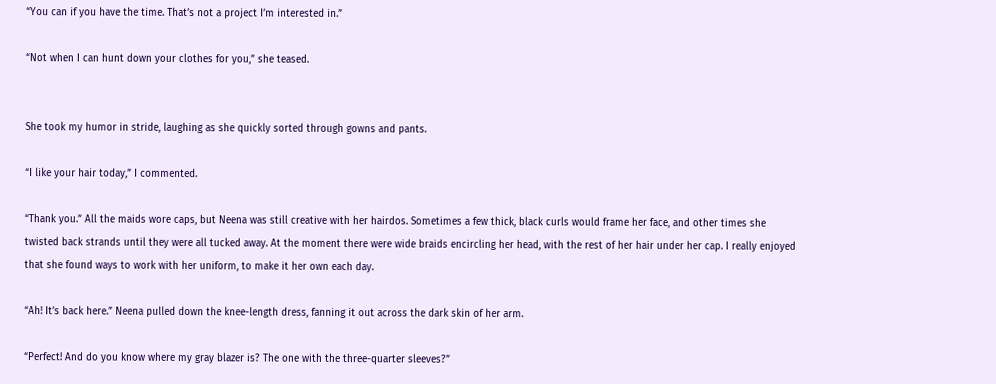“You can if you have the time. That’s not a project I’m interested in.”

“Not when I can hunt down your clothes for you,” she teased.


She took my humor in stride, laughing as she quickly sorted through gowns and pants.

“I like your hair today,” I commented.

“Thank you.” All the maids wore caps, but Neena was still creative with her hairdos. Sometimes a few thick, black curls would frame her face, and other times she twisted back strands until they were all tucked away. At the moment there were wide braids encircling her head, with the rest of her hair under her cap. I really enjoyed that she found ways to work with her uniform, to make it her own each day.

“Ah! It’s back here.” Neena pulled down the knee-length dress, fanning it out across the dark skin of her arm.

“Perfect! And do you know where my gray blazer is? The one with the three-quarter sleeves?”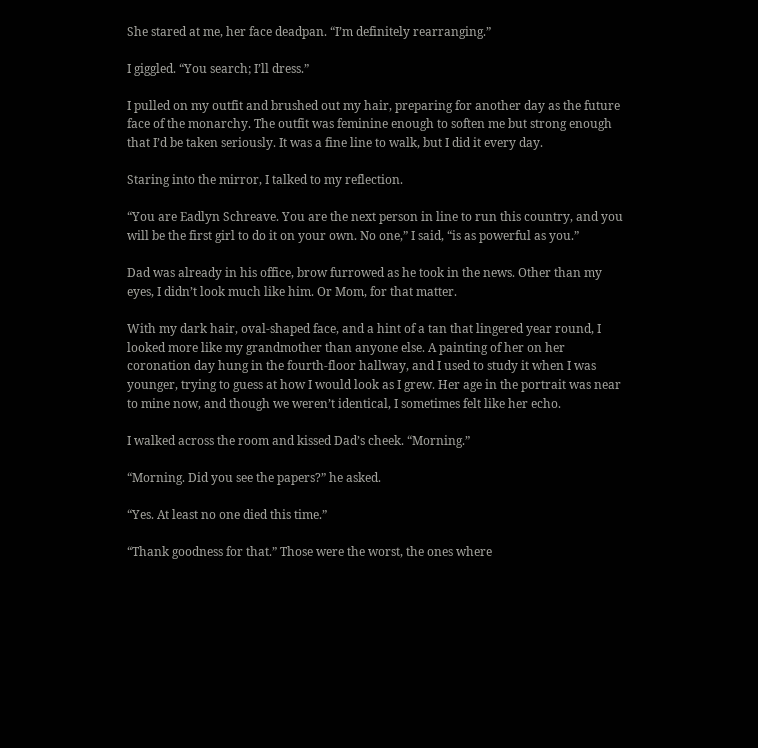She stared at me, her face deadpan. “I’m definitely rearranging.”

I giggled. “You search; I’ll dress.”

I pulled on my outfit and brushed out my hair, preparing for another day as the future face of the monarchy. The outfit was feminine enough to soften me but strong enough that I’d be taken seriously. It was a fine line to walk, but I did it every day.

Staring into the mirror, I talked to my reflection.

“You are Eadlyn Schreave. You are the next person in line to run this country, and you will be the first girl to do it on your own. No one,” I said, “is as powerful as you.”

Dad was already in his office, brow furrowed as he took in the news. Other than my eyes, I didn’t look much like him. Or Mom, for that matter.

With my dark hair, oval-shaped face, and a hint of a tan that lingered year round, I looked more like my grandmother than anyone else. A painting of her on her coronation day hung in the fourth-floor hallway, and I used to study it when I was younger, trying to guess at how I would look as I grew. Her age in the portrait was near to mine now, and though we weren’t identical, I sometimes felt like her echo.

I walked across the room and kissed Dad’s cheek. “Morning.”

“Morning. Did you see the papers?” he asked.

“Yes. At least no one died this time.”

“Thank goodness for that.” Those were the worst, the ones where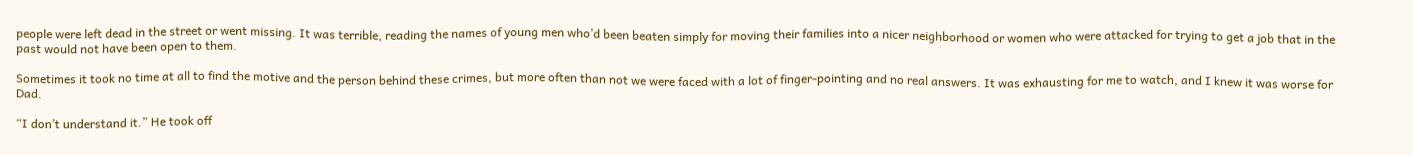people were left dead in the street or went missing. It was terrible, reading the names of young men who’d been beaten simply for moving their families into a nicer neighborhood or women who were attacked for trying to get a job that in the past would not have been open to them.

Sometimes it took no time at all to find the motive and the person behind these crimes, but more often than not we were faced with a lot of finger-pointing and no real answers. It was exhausting for me to watch, and I knew it was worse for Dad.

“I don’t understand it.” He took off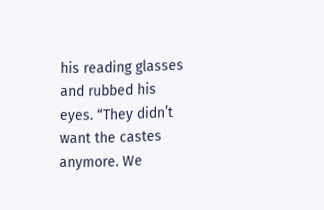his reading glasses and rubbed his eyes. “They didn’t want the castes anymore. We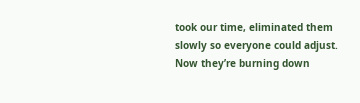took our time, eliminated them slowly so everyone could adjust. Now they’re burning down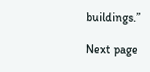buildings.”

Next page